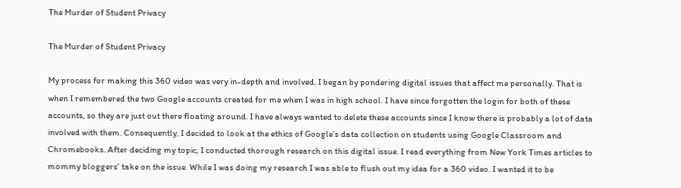The Murder of Student Privacy

The Murder of Student Privacy

My process for making this 360 video was very in-depth and involved. I began by pondering digital issues that affect me personally. That is when I remembered the two Google accounts created for me when I was in high school. I have since forgotten the login for both of these accounts, so they are just out there floating around. I have always wanted to delete these accounts since I know there is probably a lot of data involved with them. Consequently, I decided to look at the ethics of Google’s data collection on students using Google Classroom and Chromebooks. After deciding my topic, I conducted thorough research on this digital issue. I read everything from New York Times articles to mommy bloggers’ take on the issue. While I was doing my research I was able to flush out my idea for a 360 video. I wanted it to be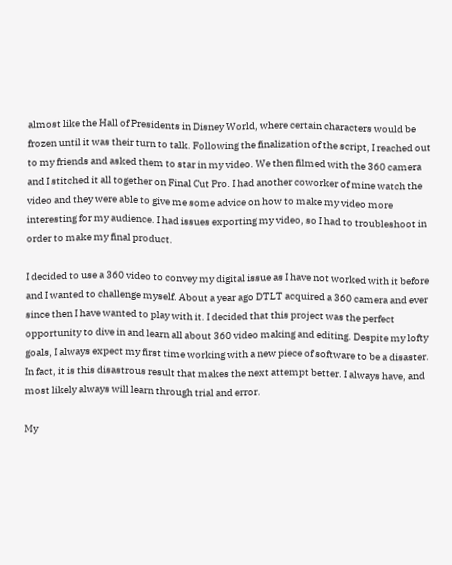almost like the Hall of Presidents in Disney World, where certain characters would be frozen until it was their turn to talk. Following the finalization of the script, I reached out to my friends and asked them to star in my video. We then filmed with the 360 camera and I stitched it all together on Final Cut Pro. I had another coworker of mine watch the video and they were able to give me some advice on how to make my video more interesting for my audience. I had issues exporting my video, so I had to troubleshoot in order to make my final product.

I decided to use a 360 video to convey my digital issue as I have not worked with it before and I wanted to challenge myself. About a year ago DTLT acquired a 360 camera and ever since then I have wanted to play with it. I decided that this project was the perfect opportunity to dive in and learn all about 360 video making and editing. Despite my lofty goals, I always expect my first time working with a new piece of software to be a disaster. In fact, it is this disastrous result that makes the next attempt better. I always have, and most likely always will learn through trial and error.

My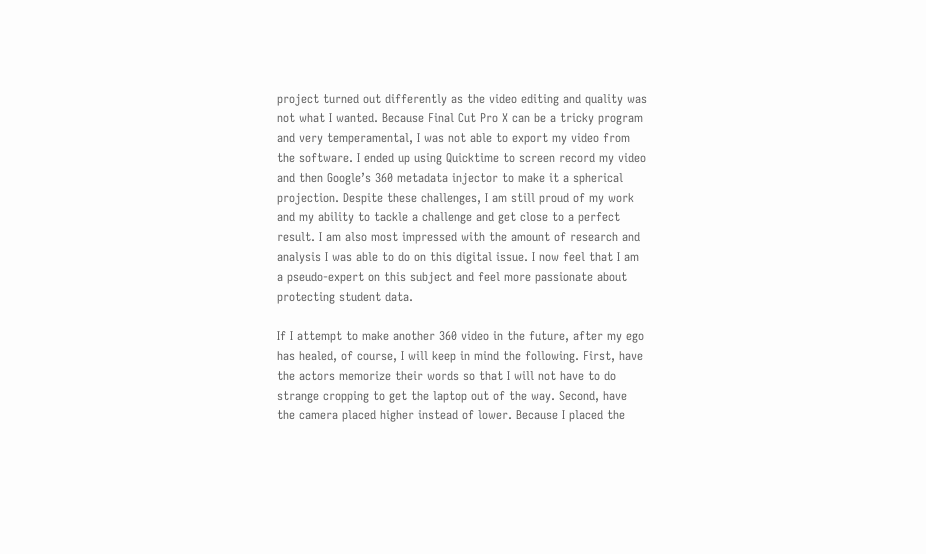project turned out differently as the video editing and quality was not what I wanted. Because Final Cut Pro X can be a tricky program and very temperamental, I was not able to export my video from the software. I ended up using Quicktime to screen record my video and then Google’s 360 metadata injector to make it a spherical projection. Despite these challenges, I am still proud of my work and my ability to tackle a challenge and get close to a perfect result. I am also most impressed with the amount of research and analysis I was able to do on this digital issue. I now feel that I am a pseudo-expert on this subject and feel more passionate about protecting student data.

If I attempt to make another 360 video in the future, after my ego has healed, of course, I will keep in mind the following. First, have the actors memorize their words so that I will not have to do strange cropping to get the laptop out of the way. Second, have the camera placed higher instead of lower. Because I placed the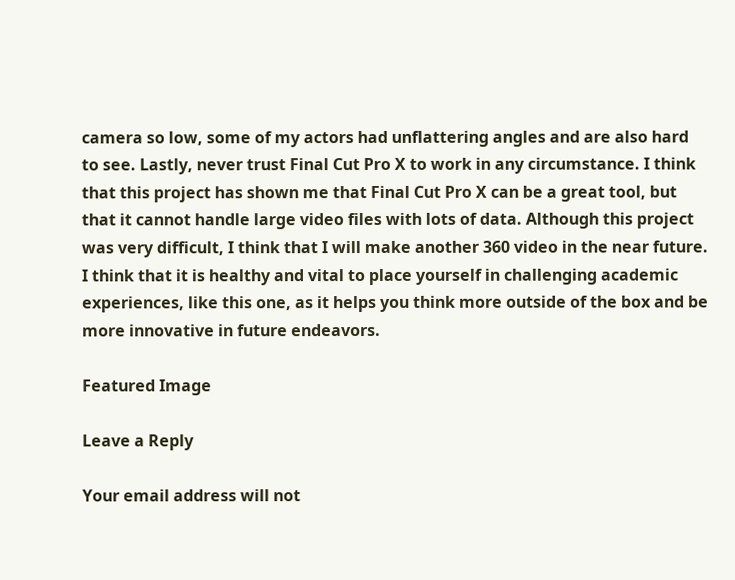camera so low, some of my actors had unflattering angles and are also hard to see. Lastly, never trust Final Cut Pro X to work in any circumstance. I think that this project has shown me that Final Cut Pro X can be a great tool, but that it cannot handle large video files with lots of data. Although this project was very difficult, I think that I will make another 360 video in the near future. I think that it is healthy and vital to place yourself in challenging academic experiences, like this one, as it helps you think more outside of the box and be more innovative in future endeavors.

Featured Image

Leave a Reply

Your email address will not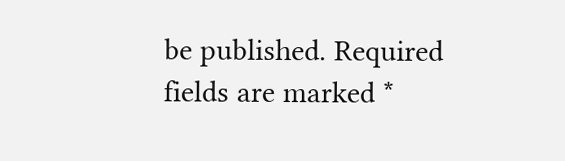be published. Required fields are marked *